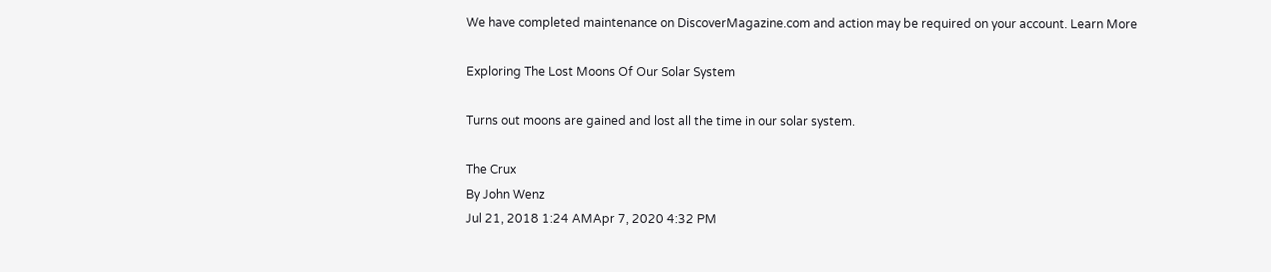We have completed maintenance on DiscoverMagazine.com and action may be required on your account. Learn More

Exploring The Lost Moons Of Our Solar System

Turns out moons are gained and lost all the time in our solar system.

The Crux
By John Wenz
Jul 21, 2018 1:24 AMApr 7, 2020 4:32 PM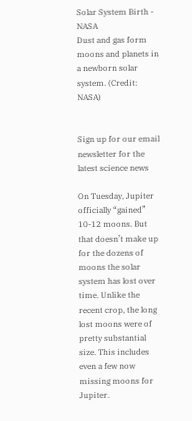Solar System Birth - NASA
Dust and gas form moons and planets in a newborn solar system. (Credit: NASA)


Sign up for our email newsletter for the latest science news

On Tuesday, Jupiter officially “gained” 10-12 moons. But that doesn’t make up for the dozens of moons the solar system has lost over time. Unlike the recent crop, the long lost moons were of pretty substantial size. This includes even a few now missing moons for Jupiter.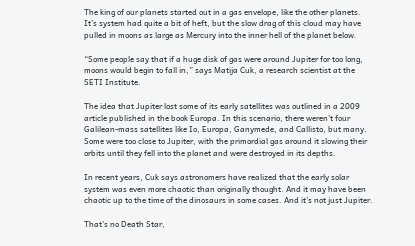The king of our planets started out in a gas envelope, like the other planets. It’s system had quite a bit of heft, but the slow drag of this cloud may have pulled in moons as large as Mercury into the inner hell of the planet below.

“Some people say that if a huge disk of gas were around Jupiter for too long, moons would begin to fall in,” says Matija Cuk, a research scientist at the SETI Institute.

The idea that Jupiter lost some of its early satellites was outlined in a 2009 article published in the book Europa. In this scenario, there weren’t four Galilean-mass satellites like Io, Europa, Ganymede, and Callisto, but many. Some were too close to Jupiter, with the primordial gas around it slowing their orbits until they fell into the planet and were destroyed in its depths.

In recent years, Cuk says astronomers have realized that the early solar system was even more chaotic than originally thought. And it may have been chaotic up to the time of the dinosaurs in some cases. And it’s not just Jupiter.

That's no Death Star,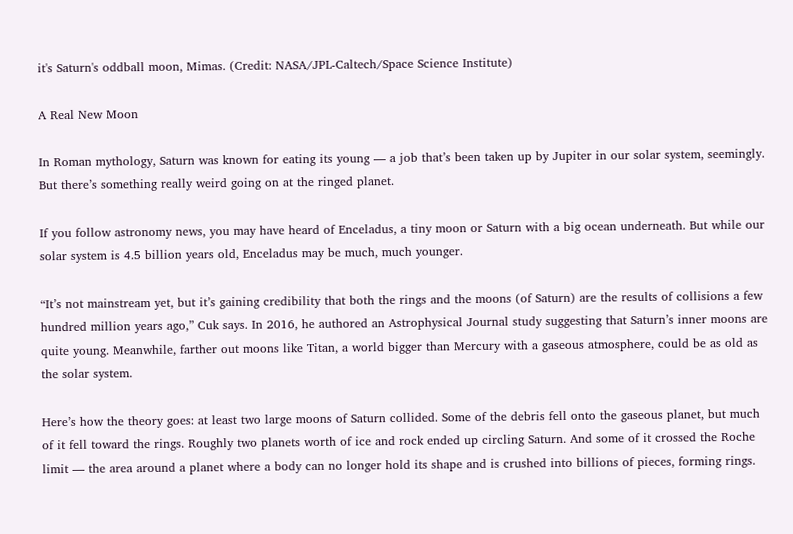it's Saturn's oddball moon, Mimas. (Credit: NASA/JPL-Caltech/Space Science Institute)

A Real New Moon

In Roman mythology, Saturn was known for eating its young — a job that’s been taken up by Jupiter in our solar system, seemingly. But there’s something really weird going on at the ringed planet.

If you follow astronomy news, you may have heard of Enceladus, a tiny moon or Saturn with a big ocean underneath. But while our solar system is 4.5 billion years old, Enceladus may be much, much younger.

“It’s not mainstream yet, but it’s gaining credibility that both the rings and the moons (of Saturn) are the results of collisions a few hundred million years ago,” Cuk says. In 2016, he authored an Astrophysical Journal study suggesting that Saturn’s inner moons are quite young. Meanwhile, farther out moons like Titan, a world bigger than Mercury with a gaseous atmosphere, could be as old as the solar system.

Here’s how the theory goes: at least two large moons of Saturn collided. Some of the debris fell onto the gaseous planet, but much of it fell toward the rings. Roughly two planets worth of ice and rock ended up circling Saturn. And some of it crossed the Roche limit — the area around a planet where a body can no longer hold its shape and is crushed into billions of pieces, forming rings.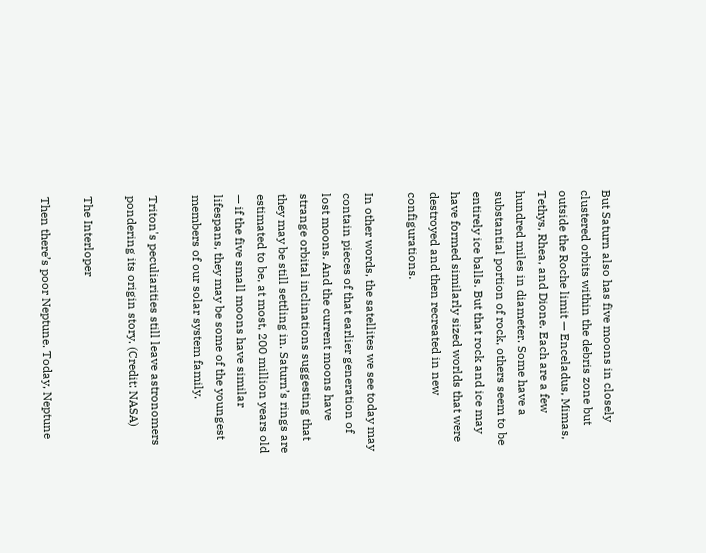But Saturn also has five moons in closely clustered orbits within the debris zone but outside the Roche limit — Enceladus, Mimas, Tethys, Rhea, and Dione. Each are a few hundred miles in diameter. Some have a substantial portion of rock, others seem to be entirely ice balls. But that rock and ice may have formed similarly sized worlds that were destroyed and then recreated in new configurations.

In other words, the satellites we see today may contain pieces of that earlier generation of lost moons. And the current moons have strange orbital inclinations suggesting that they may be still settling in. Saturn’s rings are estimated to be, at most, 200 million years old — if the five small moons have similar lifespans, they may be some of the youngest members of our solar system family.

Triton's peculiarities still leave astronomers pondering its origin story. (Credit: NASA)

The Interloper

Then there’s poor Neptune. Today, Neptune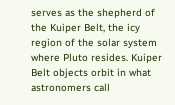serves as the shepherd of the Kuiper Belt, the icy region of the solar system where Pluto resides. Kuiper Belt objects orbit in what astronomers call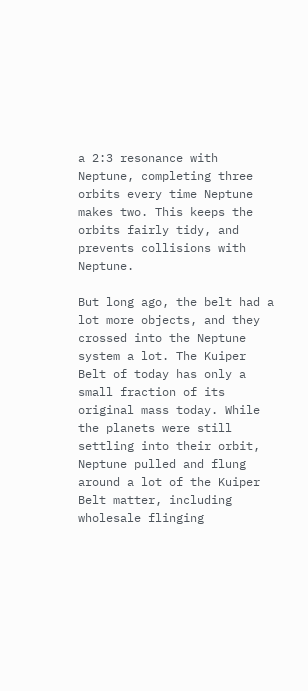a 2:3 resonance with Neptune, completing three orbits every time Neptune makes two. This keeps the orbits fairly tidy, and prevents collisions with Neptune.

But long ago, the belt had a lot more objects, and they crossed into the Neptune system a lot. The Kuiper Belt of today has only a small fraction of its original mass today. While the planets were still settling into their orbit, Neptune pulled and flung around a lot of the Kuiper Belt matter, including wholesale flinging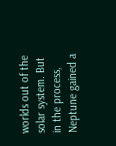worlds out of the solar system. But in the process, Neptune gained a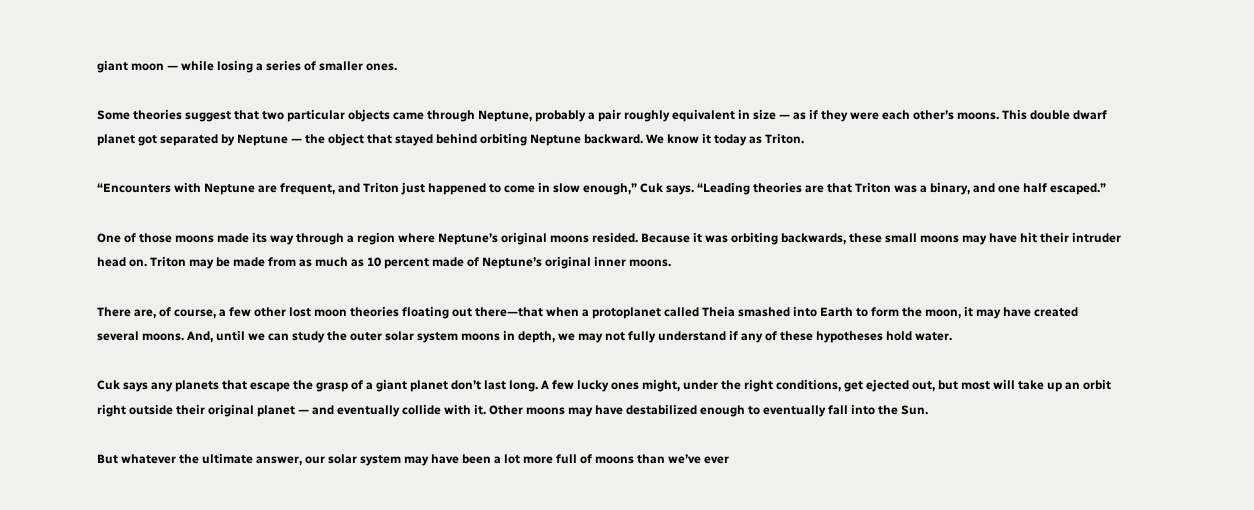giant moon — while losing a series of smaller ones.

Some theories suggest that two particular objects came through Neptune, probably a pair roughly equivalent in size — as if they were each other’s moons. This double dwarf planet got separated by Neptune — the object that stayed behind orbiting Neptune backward. We know it today as Triton.

“Encounters with Neptune are frequent, and Triton just happened to come in slow enough,” Cuk says. “Leading theories are that Triton was a binary, and one half escaped.”

One of those moons made its way through a region where Neptune’s original moons resided. Because it was orbiting backwards, these small moons may have hit their intruder head on. Triton may be made from as much as 10 percent made of Neptune’s original inner moons.

There are, of course, a few other lost moon theories floating out there—that when a protoplanet called Theia smashed into Earth to form the moon, it may have created several moons. And, until we can study the outer solar system moons in depth, we may not fully understand if any of these hypotheses hold water.

Cuk says any planets that escape the grasp of a giant planet don’t last long. A few lucky ones might, under the right conditions, get ejected out, but most will take up an orbit right outside their original planet — and eventually collide with it. Other moons may have destabilized enough to eventually fall into the Sun.

But whatever the ultimate answer, our solar system may have been a lot more full of moons than we’ve ever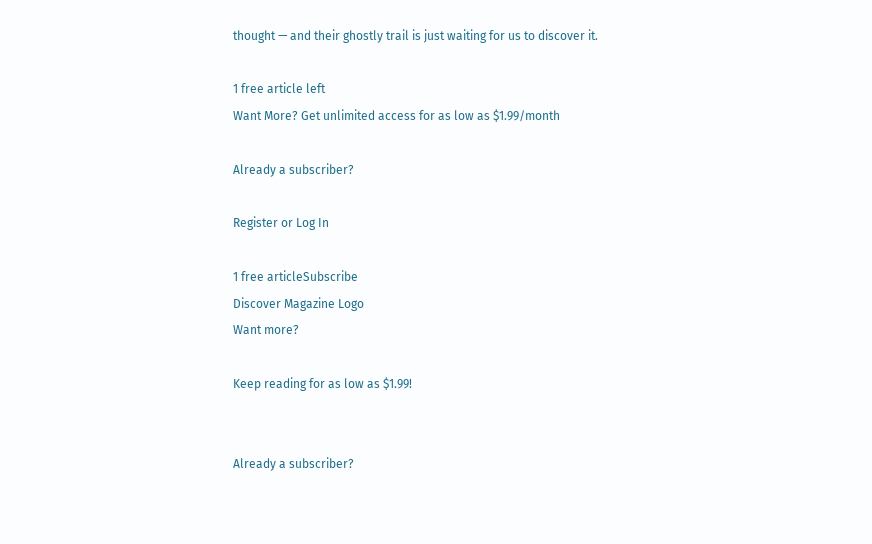thought — and their ghostly trail is just waiting for us to discover it.

1 free article left
Want More? Get unlimited access for as low as $1.99/month

Already a subscriber?

Register or Log In

1 free articleSubscribe
Discover Magazine Logo
Want more?

Keep reading for as low as $1.99!


Already a subscriber?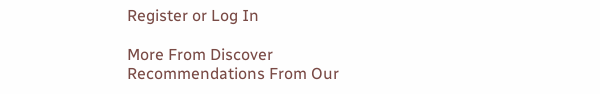Register or Log In

More From Discover
Recommendations From Our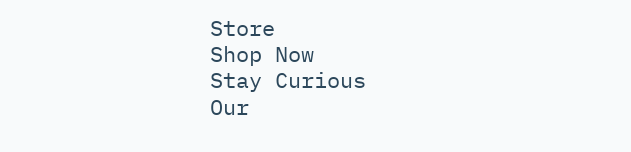Store
Shop Now
Stay Curious
Our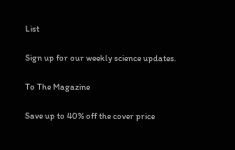List

Sign up for our weekly science updates.

To The Magazine

Save up to 40% off the cover price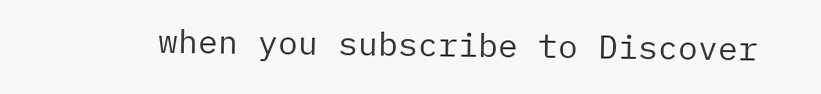when you subscribe to Discover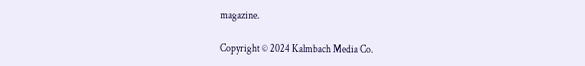magazine.

Copyright © 2024 Kalmbach Media Co.